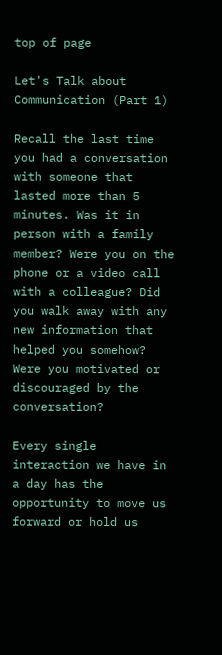top of page

Let's Talk about Communication (Part 1)

Recall the last time you had a conversation with someone that lasted more than 5 minutes. Was it in person with a family member? Were you on the phone or a video call with a colleague? Did you walk away with any new information that helped you somehow? Were you motivated or discouraged by the conversation?

Every single interaction we have in a day has the opportunity to move us forward or hold us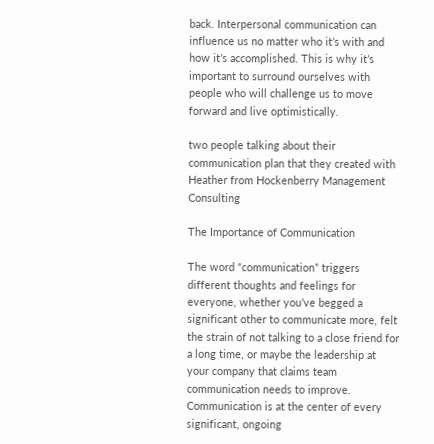back. Interpersonal communication can influence us no matter who it’s with and how it’s accomplished. This is why it’s important to surround ourselves with people who will challenge us to move forward and live optimistically.

two people talking about their communication plan that they created with Heather from Hockenberry Management Consulting

The Importance of Communication

The word “communication” triggers different thoughts and feelings for everyone, whether you’ve begged a significant other to communicate more, felt the strain of not talking to a close friend for a long time, or maybe the leadership at your company that claims team communication needs to improve. Communication is at the center of every significant, ongoing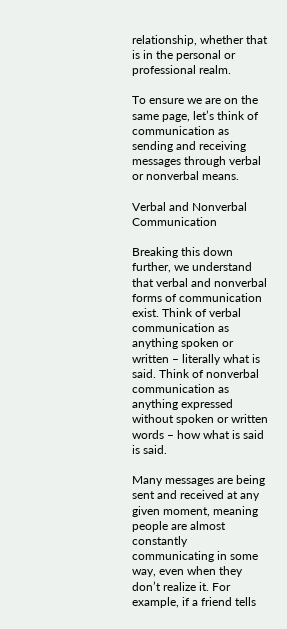relationship, whether that is in the personal or professional realm.

To ensure we are on the same page, let’s think of communication as sending and receiving messages through verbal or nonverbal means.

Verbal and Nonverbal Communication

Breaking this down further, we understand that verbal and nonverbal forms of communication exist. Think of verbal communication as anything spoken or written – literally what is said. Think of nonverbal communication as anything expressed without spoken or written words – how what is said is said.

Many messages are being sent and received at any given moment, meaning people are almost constantly communicating in some way, even when they don’t realize it. For example, if a friend tells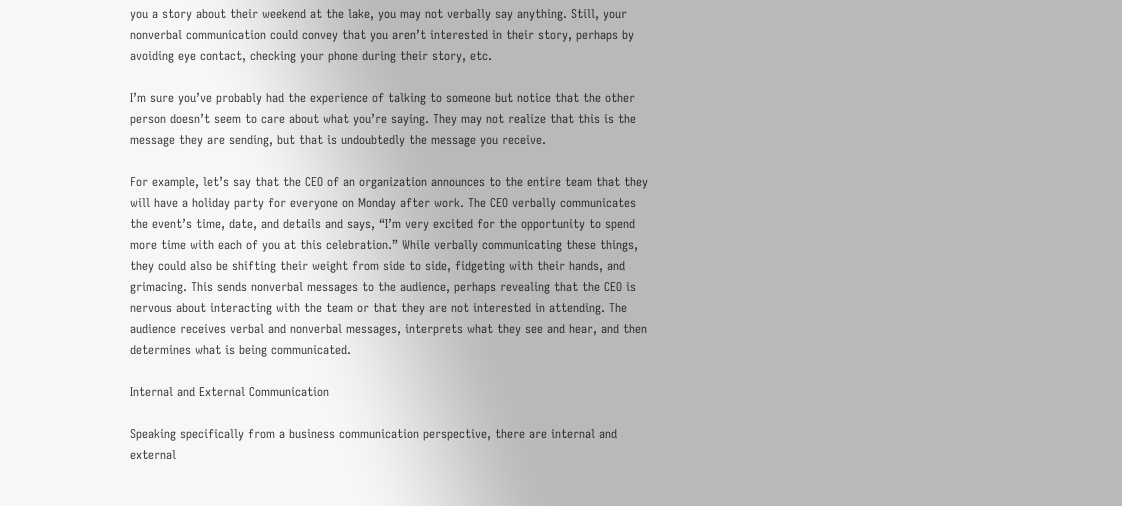you a story about their weekend at the lake, you may not verbally say anything. Still, your nonverbal communication could convey that you aren’t interested in their story, perhaps by avoiding eye contact, checking your phone during their story, etc.

I’m sure you’ve probably had the experience of talking to someone but notice that the other person doesn’t seem to care about what you’re saying. They may not realize that this is the message they are sending, but that is undoubtedly the message you receive.

For example, let’s say that the CEO of an organization announces to the entire team that they will have a holiday party for everyone on Monday after work. The CEO verbally communicates the event’s time, date, and details and says, “I’m very excited for the opportunity to spend more time with each of you at this celebration.” While verbally communicating these things, they could also be shifting their weight from side to side, fidgeting with their hands, and grimacing. This sends nonverbal messages to the audience, perhaps revealing that the CEO is nervous about interacting with the team or that they are not interested in attending. The audience receives verbal and nonverbal messages, interprets what they see and hear, and then determines what is being communicated.

Internal and External Communication

Speaking specifically from a business communication perspective, there are internal and external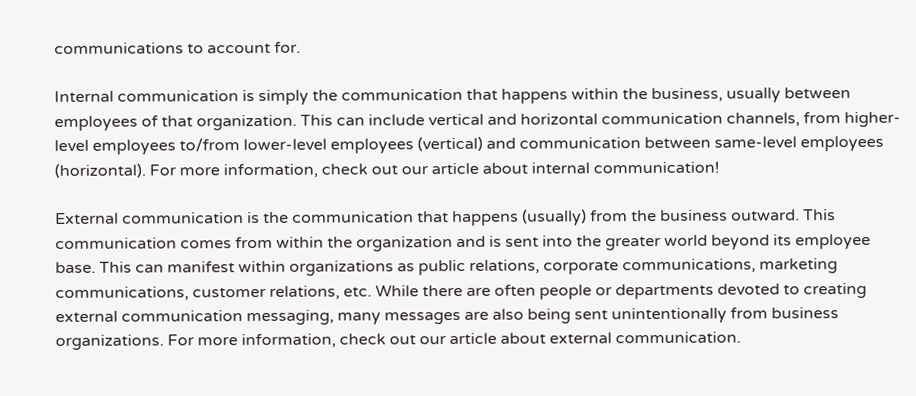communications to account for.

Internal communication is simply the communication that happens within the business, usually between employees of that organization. This can include vertical and horizontal communication channels, from higher-level employees to/from lower-level employees (vertical) and communication between same-level employees (horizontal). For more information, check out our article about internal communication!

External communication is the communication that happens (usually) from the business outward. This communication comes from within the organization and is sent into the greater world beyond its employee base. This can manifest within organizations as public relations, corporate communications, marketing communications, customer relations, etc. While there are often people or departments devoted to creating external communication messaging, many messages are also being sent unintentionally from business organizations. For more information, check out our article about external communication.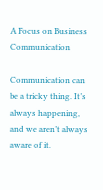A Focus on Business Communication

Communication can be a tricky thing. It’s always happening, and we aren’t always aware of it.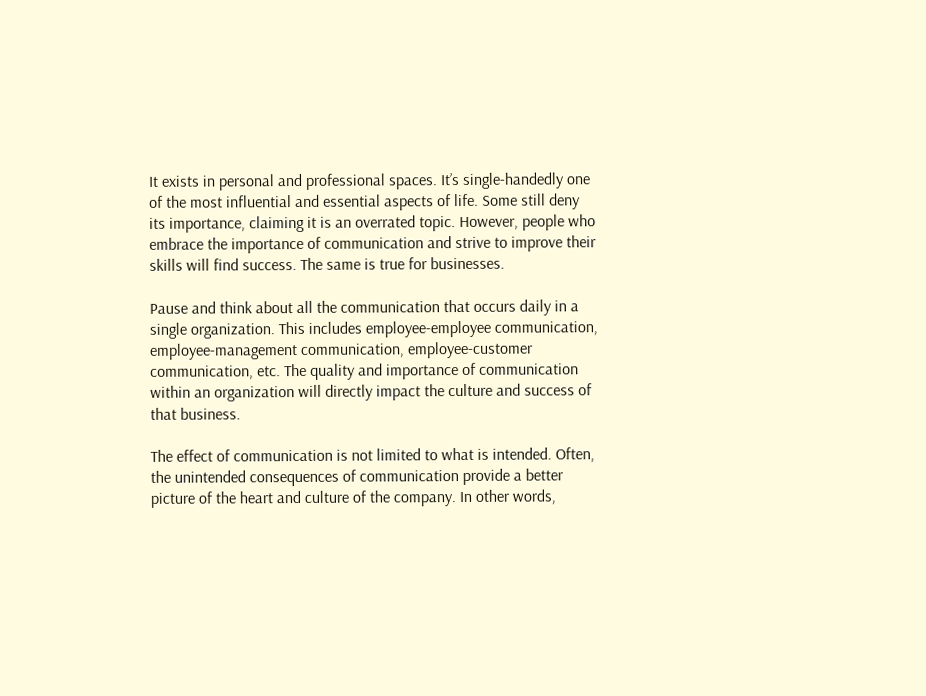It exists in personal and professional spaces. It’s single-handedly one of the most influential and essential aspects of life. Some still deny its importance, claiming it is an overrated topic. However, people who embrace the importance of communication and strive to improve their skills will find success. The same is true for businesses.

Pause and think about all the communication that occurs daily in a single organization. This includes employee-employee communication, employee-management communication, employee-customer communication, etc. The quality and importance of communication within an organization will directly impact the culture and success of that business.

The effect of communication is not limited to what is intended. Often, the unintended consequences of communication provide a better picture of the heart and culture of the company. In other words,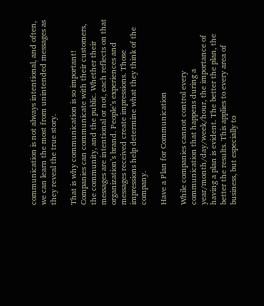communication is not always intentional, and often, we can learn the most from unintended messages as they reveal the true story.

That is why communication is so important! Companies can communicate with their customers, the community, and the public. Whether their messages are intentional or not, each reflects on that organization’s brand. People’s experiences and messages received create impressions. Those impressions help determine what they think of the company.

Have a Plan for Communication

While companies cannot control every communication that happens during a year/month/day/week/hour, the importance of having a plan is evident. The better the plan, the better the results. This applies to every area of business, but especially to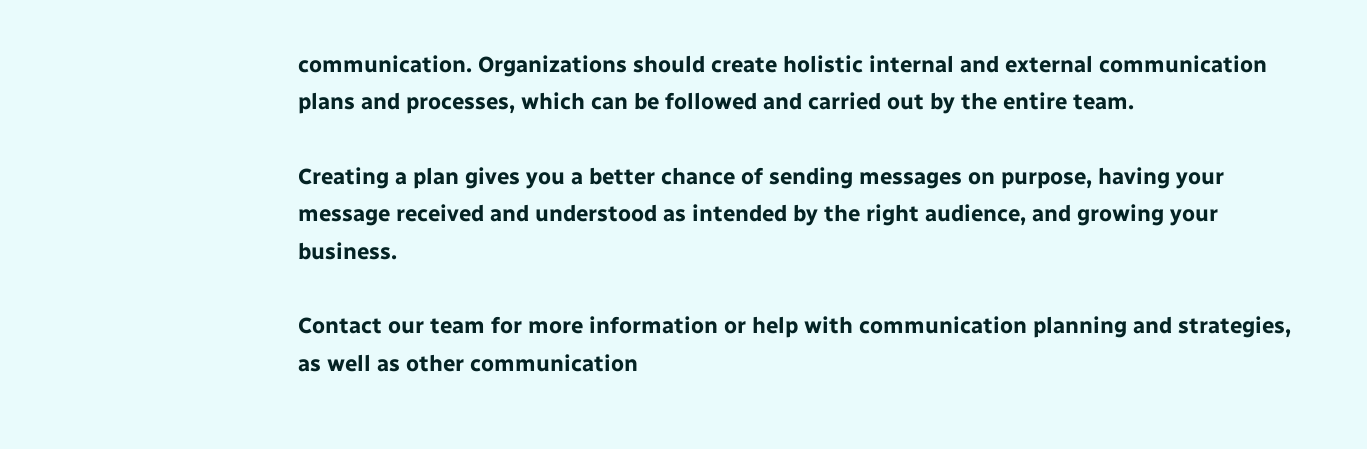communication. Organizations should create holistic internal and external communication plans and processes, which can be followed and carried out by the entire team.

Creating a plan gives you a better chance of sending messages on purpose, having your message received and understood as intended by the right audience, and growing your business.

Contact our team for more information or help with communication planning and strategies, as well as other communication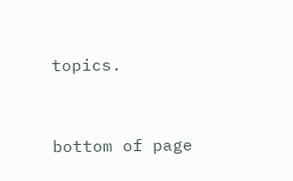topics.


bottom of page